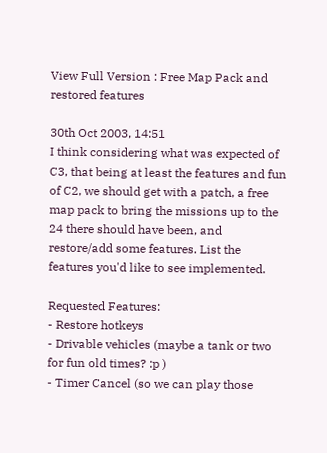View Full Version : Free Map Pack and restored features

30th Oct 2003, 14:51
I think considering what was expected of C3, that being at least the features and fun of C2, we should get with a patch, a free map pack to bring the missions up to the 24 there should have been, and restore/add some features. List the features you'd like to see implemented.

Requested Features:
- Restore hotkeys
- Drivable vehicles (maybe a tank or two for fun old times? :p )
- Timer Cancel (so we can play those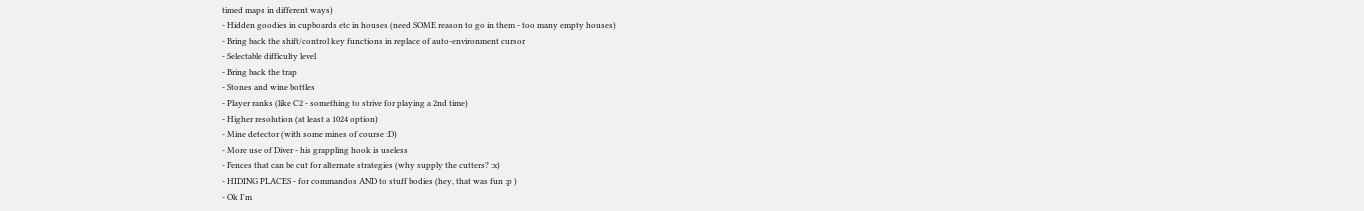timed maps in different ways)
- Hidden goodies in cupboards etc in houses (need SOME reason to go in them - too many empty houses)
- Bring back the shift/control key functions in replace of auto-environment cursor
- Selectable difficulty level
- Bring back the trap
- Stones and wine bottles
- Player ranks (like C2 - something to strive for playing a 2nd time)
- Higher resolution (at least a 1024 option)
- Mine detector (with some mines of course :D)
- More use of Diver - his grappling hook is useless
- Fences that can be cut for alternate strategies (why supply the cutters? :x)
- HIDING PLACES - for commandos AND to stuff bodies (hey, that was fun :p )
- Ok I'm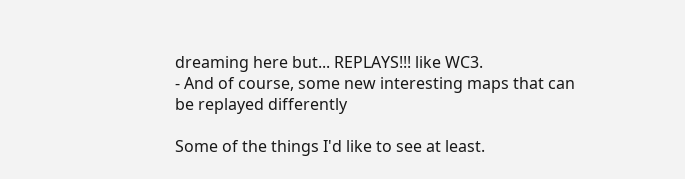dreaming here but... REPLAYS!!! like WC3.
- And of course, some new interesting maps that can be replayed differently

Some of the things I'd like to see at least.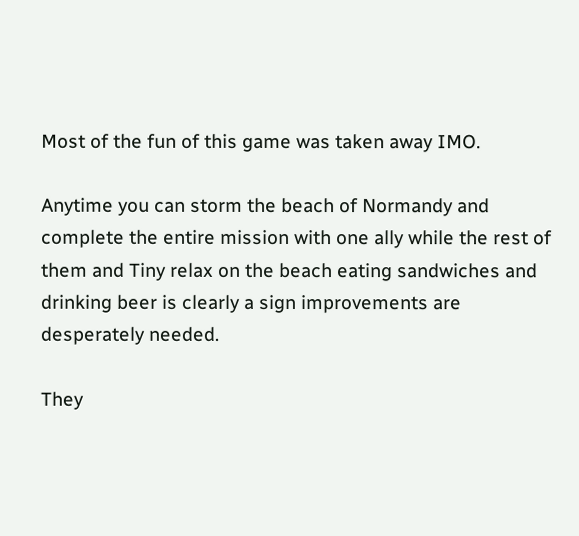Most of the fun of this game was taken away IMO.

Anytime you can storm the beach of Normandy and complete the entire mission with one ally while the rest of them and Tiny relax on the beach eating sandwiches and drinking beer is clearly a sign improvements are desperately needed.

They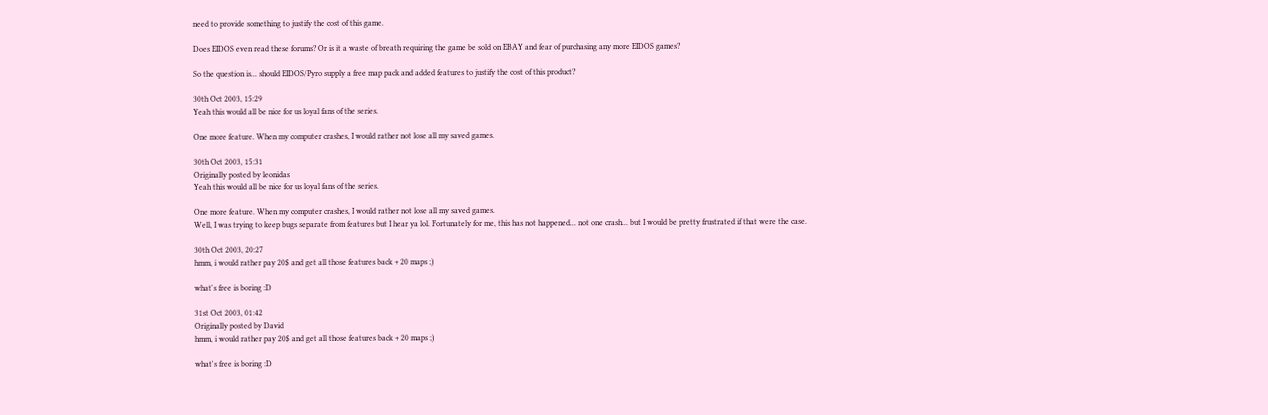need to provide something to justify the cost of this game.

Does EIDOS even read these forums? Or is it a waste of breath requiring the game be sold on EBAY and fear of purchasing any more EIDOS games?

So the question is... should EIDOS/Pyro supply a free map pack and added features to justify the cost of this product?

30th Oct 2003, 15:29
Yeah this would all be nice for us loyal fans of the series.

One more feature. When my computer crashes, I would rather not lose all my saved games.

30th Oct 2003, 15:31
Originally posted by leonidas
Yeah this would all be nice for us loyal fans of the series.

One more feature. When my computer crashes, I would rather not lose all my saved games.
Well, I was trying to keep bugs separate from features but I hear ya lol. Fortunately for me, this has not happened... not one crash... but I would be pretty frustrated if that were the case.

30th Oct 2003, 20:27
hmm, i would rather pay 20$ and get all those features back + 20 maps ;)

what's free is boring :D

31st Oct 2003, 01:42
Originally posted by David
hmm, i would rather pay 20$ and get all those features back + 20 maps ;)

what's free is boring :D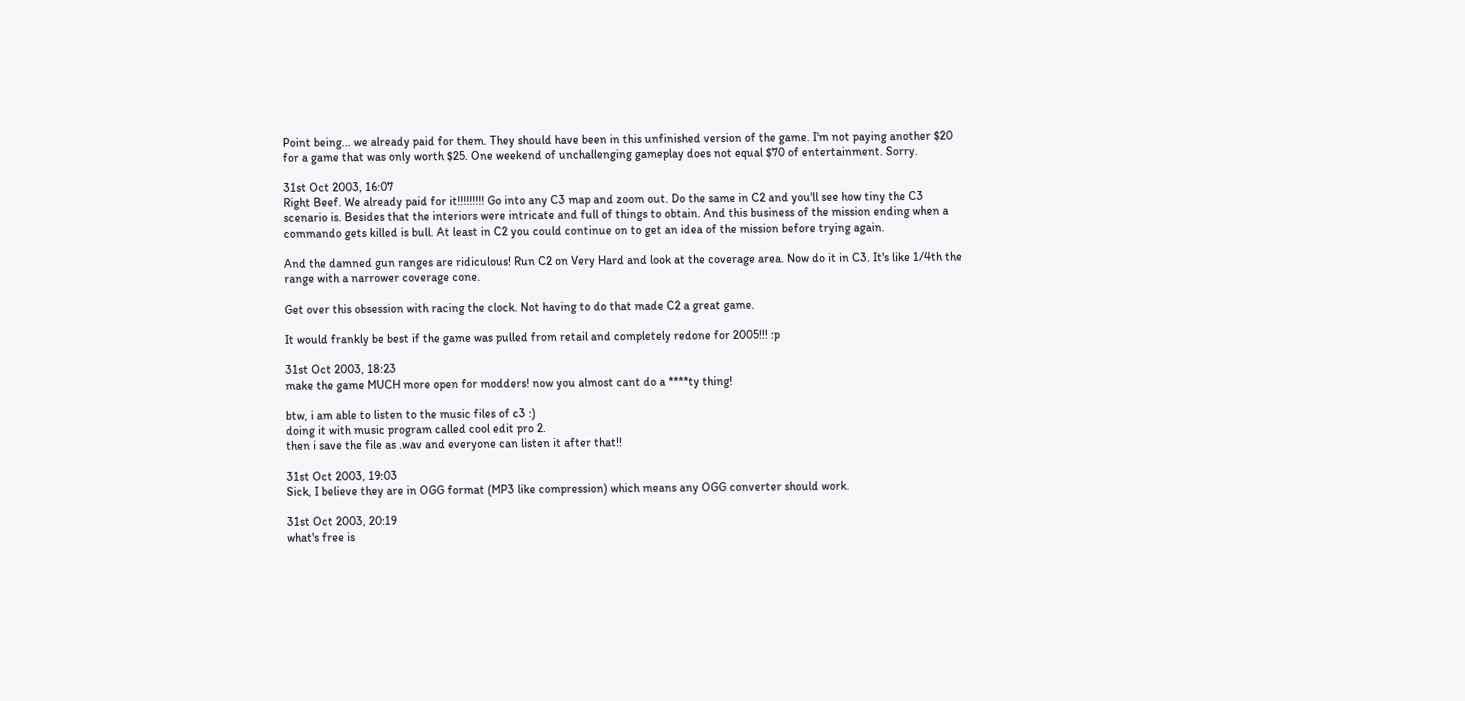Point being... we already paid for them. They should have been in this unfinished version of the game. I'm not paying another $20 for a game that was only worth $25. One weekend of unchallenging gameplay does not equal $70 of entertainment. Sorry.

31st Oct 2003, 16:07
Right Beef. We already paid for it!!!!!!!!! Go into any C3 map and zoom out. Do the same in C2 and you'll see how tiny the C3 scenario is. Besides that the interiors were intricate and full of things to obtain. And this business of the mission ending when a commando gets killed is bull. At least in C2 you could continue on to get an idea of the mission before trying again.

And the damned gun ranges are ridiculous! Run C2 on Very Hard and look at the coverage area. Now do it in C3. It's like 1/4th the range with a narrower coverage cone.

Get over this obsession with racing the clock. Not having to do that made C2 a great game.

It would frankly be best if the game was pulled from retail and completely redone for 2005!!! :p

31st Oct 2003, 18:23
make the game MUCH more open for modders! now you almost cant do a ****ty thing!

btw, i am able to listen to the music files of c3 :)
doing it with music program called cool edit pro 2.
then i save the file as .wav and everyone can listen it after that!!

31st Oct 2003, 19:03
Sick, I believe they are in OGG format (MP3 like compression) which means any OGG converter should work.

31st Oct 2003, 20:19
what's free is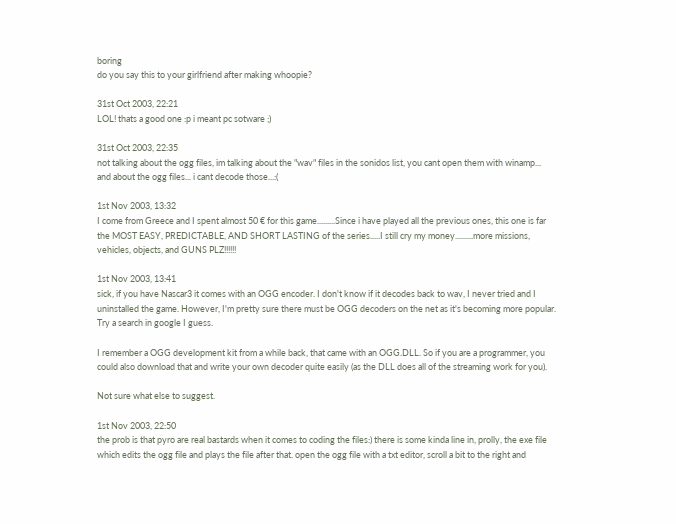boring
do you say this to your girlfriend after making whoopie?

31st Oct 2003, 22:21
LOL! thats a good one :p i meant pc sotware ;)

31st Oct 2003, 22:35
not talking about the ogg files, im talking about the "wav" files in the sonidos list, you cant open them with winamp...
and about the ogg files... i cant decode those...:(

1st Nov 2003, 13:32
I come from Greece and I spent almost 50 € for this game.........Since i have played all the previous ones, this one is far the MOST EASY, PREDICTABLE, AND SHORT LASTING of the series.....I still cry my money.........more missions, vehicles, objects, and GUNS PLZ!!!!!!

1st Nov 2003, 13:41
sick, if you have Nascar3 it comes with an OGG encoder. I don't know if it decodes back to wav, I never tried and I uninstalled the game. However, I'm pretty sure there must be OGG decoders on the net as it's becoming more popular. Try a search in google I guess.

I remember a OGG development kit from a while back, that came with an OGG.DLL. So if you are a programmer, you could also download that and write your own decoder quite easily (as the DLL does all of the streaming work for you).

Not sure what else to suggest.

1st Nov 2003, 22:50
the prob is that pyro are real bastards when it comes to coding the files:) there is some kinda line in, prolly, the exe file which edits the ogg file and plays the file after that. open the ogg file with a txt editor, scroll a bit to the right and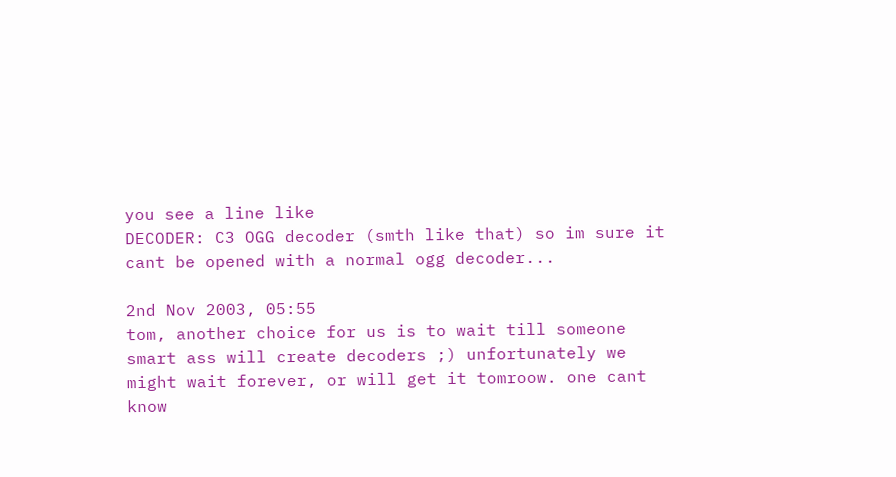you see a line like
DECODER: C3 OGG decoder (smth like that) so im sure it cant be opened with a normal ogg decoder...

2nd Nov 2003, 05:55
tom, another choice for us is to wait till someone smart ass will create decoders ;) unfortunately we might wait forever, or will get it tomroow. one cant know